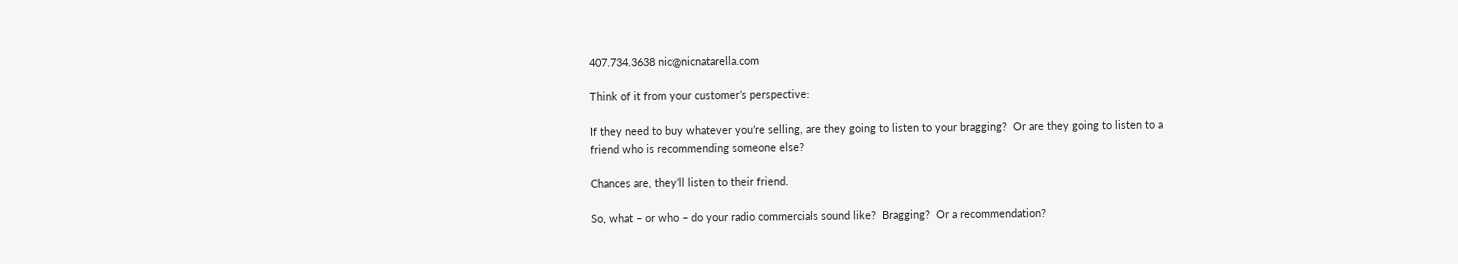407.734.3638 nic@nicnatarella.com

Think of it from your customer’s perspective:

If they need to buy whatever you’re selling, are they going to listen to your bragging?  Or are they going to listen to a friend who is recommending someone else?

Chances are, they’ll listen to their friend.

So, what – or who – do your radio commercials sound like?  Bragging?  Or a recommendation?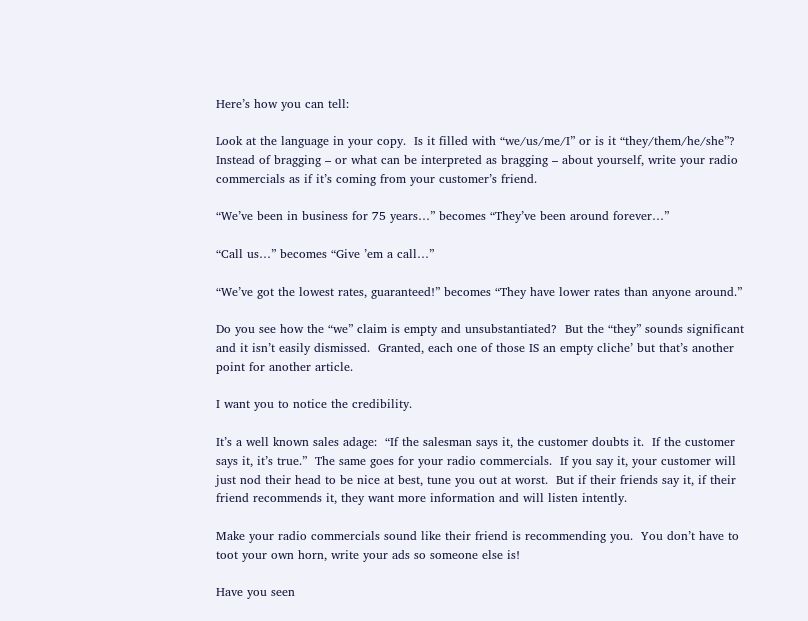Here’s how you can tell:

Look at the language in your copy.  Is it filled with “we/us/me/I” or is it “they/them/he/she”?  Instead of bragging – or what can be interpreted as bragging – about yourself, write your radio commercials as if it’s coming from your customer’s friend.

“We’ve been in business for 75 years…” becomes “They’ve been around forever…”

“Call us…” becomes “Give ’em a call…”

“We’ve got the lowest rates, guaranteed!” becomes “They have lower rates than anyone around.”

Do you see how the “we” claim is empty and unsubstantiated?  But the “they” sounds significant and it isn’t easily dismissed.  Granted, each one of those IS an empty cliche’ but that’s another point for another article.

I want you to notice the credibility.

It’s a well known sales adage:  “If the salesman says it, the customer doubts it.  If the customer says it, it’s true.”  The same goes for your radio commercials.  If you say it, your customer will just nod their head to be nice at best, tune you out at worst.  But if their friends say it, if their friend recommends it, they want more information and will listen intently.

Make your radio commercials sound like their friend is recommending you.  You don’t have to toot your own horn, write your ads so someone else is!

Have you seen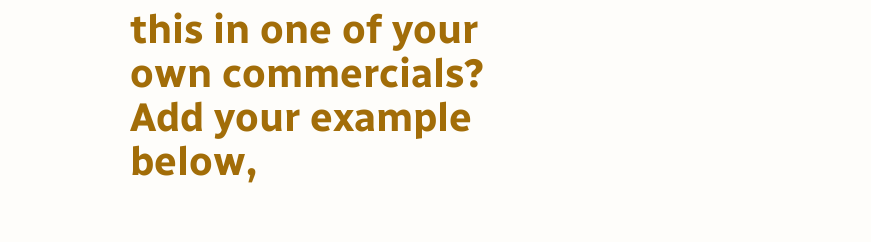this in one of your own commercials?  Add your example below,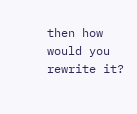then how would you rewrite it?